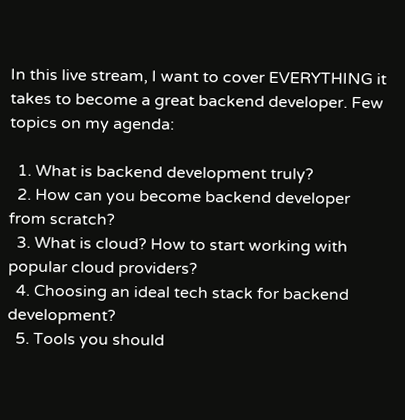In this live stream, I want to cover EVERYTHING it takes to become a great backend developer. Few topics on my agenda:

  1. What is backend development truly?
  2. How can you become backend developer from scratch?
  3. What is cloud? How to start working with popular cloud providers?
  4. Choosing an ideal tech stack for backend development?
  5. Tools you should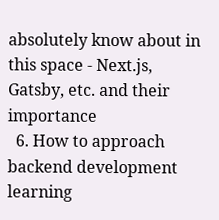absolutely know about in this space - Next.js, Gatsby, etc. and their importance
  6. How to approach backend development learning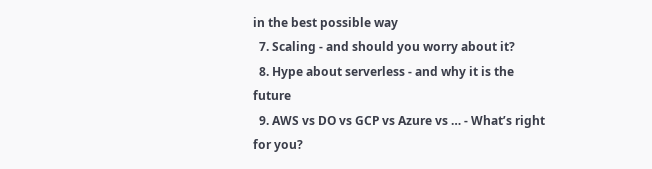in the best possible way
  7. Scaling - and should you worry about it?
  8. Hype about serverless - and why it is the future
  9. AWS vs DO vs GCP vs Azure vs … - What’s right for you?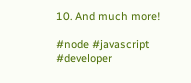10. And much more!

#node #javascript #developer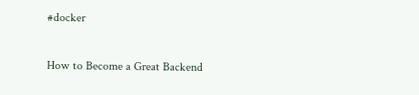#docker

How to Become a Great Backend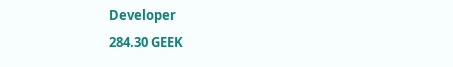Developer
284.30 GEEK